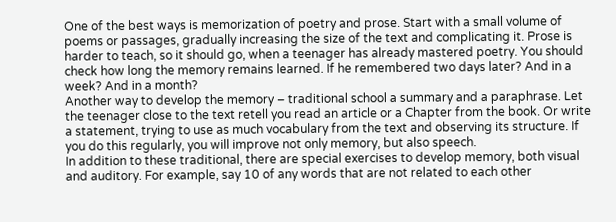One of the best ways is memorization of poetry and prose. Start with a small volume of poems or passages, gradually increasing the size of the text and complicating it. Prose is harder to teach, so it should go, when a teenager has already mastered poetry. You should check how long the memory remains learned. If he remembered two days later? And in a week? And in a month?
Another way to develop the memory – traditional school a summary and a paraphrase. Let the teenager close to the text retell you read an article or a Chapter from the book. Or write a statement, trying to use as much vocabulary from the text and observing its structure. If you do this regularly, you will improve not only memory, but also speech.
In addition to these traditional, there are special exercises to develop memory, both visual and auditory. For example, say 10 of any words that are not related to each other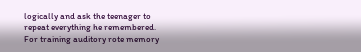logically and ask the teenager to repeat everything he remembered.
For training auditory rote memory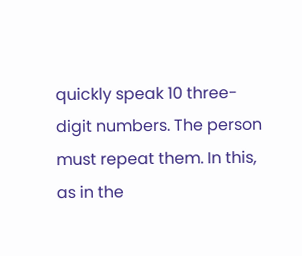quickly speak 10 three-digit numbers. The person must repeat them. In this, as in the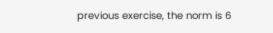previous exercise, the norm is 6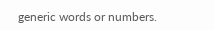generic words or numbers.